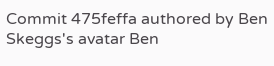Commit 475feffa authored by Ben Skeggs's avatar Ben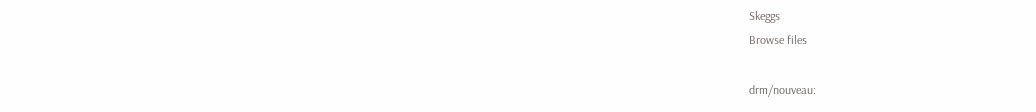Skeggs
Browse files

drm/nouveau: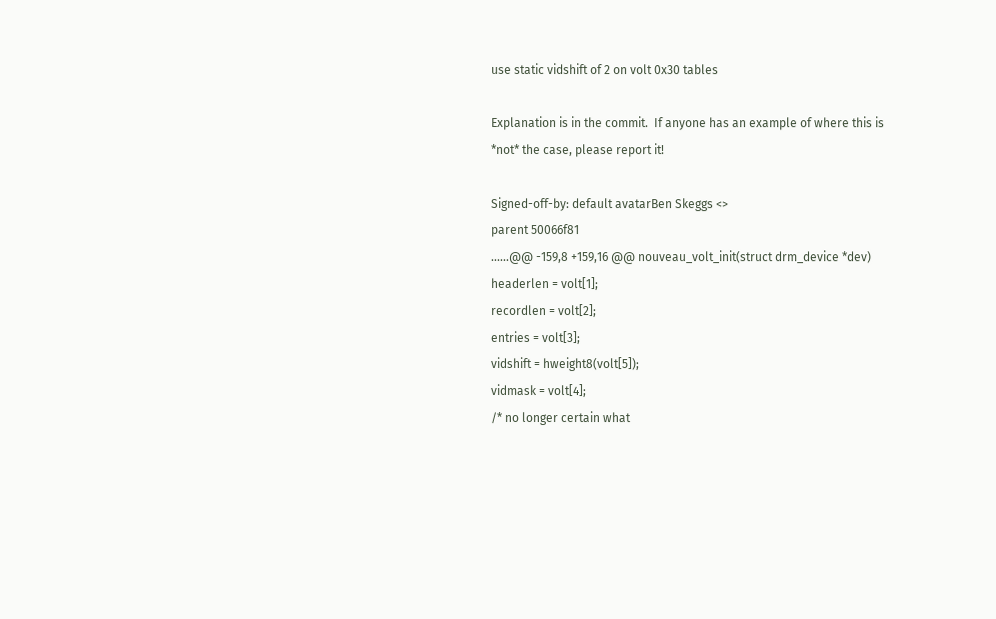use static vidshift of 2 on volt 0x30 tables

Explanation is in the commit.  If anyone has an example of where this is
*not* the case, please report it!

Signed-off-by: default avatarBen Skeggs <>
parent 50066f81
......@@ -159,8 +159,16 @@ nouveau_volt_init(struct drm_device *dev)
headerlen = volt[1];
recordlen = volt[2];
entries = volt[3];
vidshift = hweight8(volt[5]);
vidmask = volt[4];
/* no longer certain what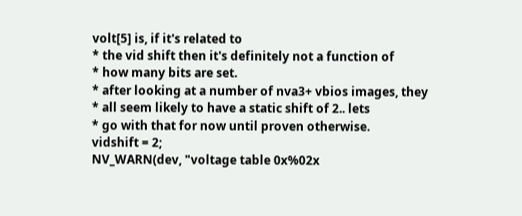volt[5] is, if it's related to
* the vid shift then it's definitely not a function of
* how many bits are set.
* after looking at a number of nva3+ vbios images, they
* all seem likely to have a static shift of 2.. lets
* go with that for now until proven otherwise.
vidshift = 2;
NV_WARN(dev, "voltage table 0x%02x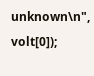unknown\n", volt[0]);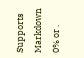Supports Markdown
0% or .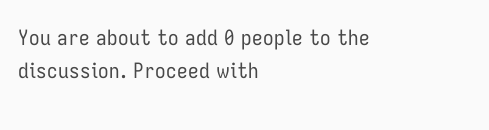You are about to add 0 people to the discussion. Proceed with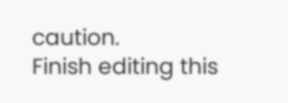caution.
Finish editing this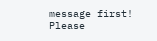message first!
Please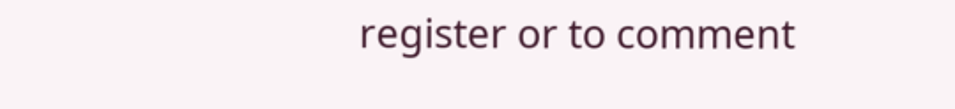register or to comment